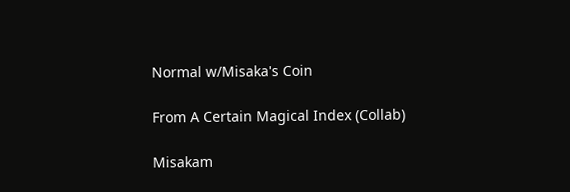Normal w/Misaka's Coin

From A Certain Magical Index (Collab)

Misakam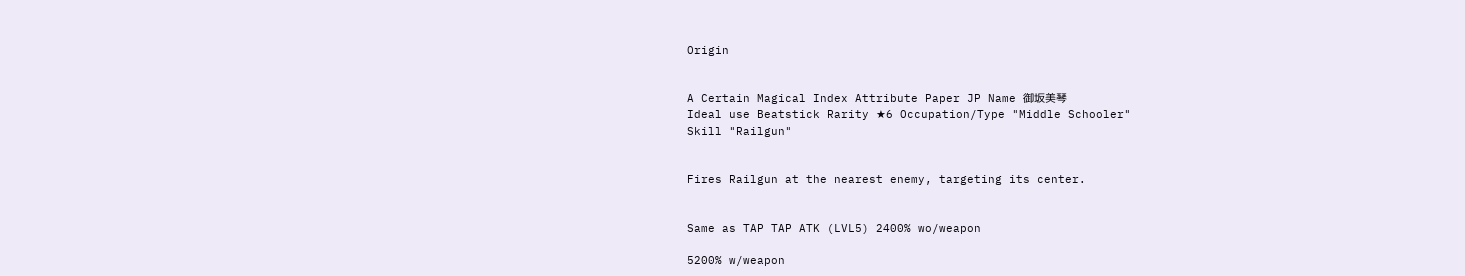Origin


A Certain Magical Index Attribute Paper JP Name 御坂美琴
Ideal use Beatstick Rarity ★6 Occupation/Type "Middle Schooler"
Skill "Railgun"


Fires Railgun at the nearest enemy, targeting its center.


Same as TAP TAP ATK (LVL5) 2400% wo/weapon

5200% w/weapon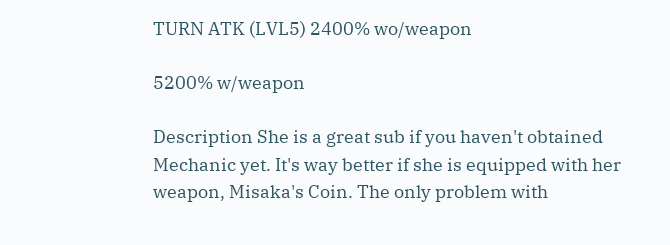TURN ATK (LVL5) 2400% wo/weapon

5200% w/weapon

Description She is a great sub if you haven't obtained Mechanic yet. It's way better if she is equipped with her weapon, Misaka's Coin. The only problem with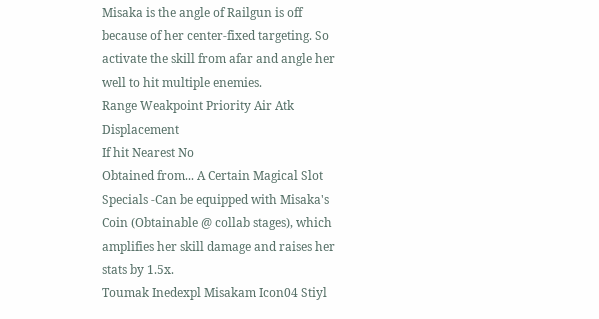Misaka is the angle of Railgun is off because of her center-fixed targeting. So activate the skill from afar and angle her well to hit multiple enemies.
Range Weakpoint Priority Air Atk Displacement
If hit Nearest No
Obtained from... A Certain Magical Slot
Specials -Can be equipped with Misaka's Coin (Obtainable @ collab stages), which amplifies her skill damage and raises her stats by 1.5x.
Toumak Inedexpl Misakam Icon04 Stiyl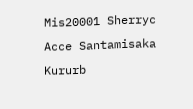Mis20001 Sherryc Acce Santamisaka Kururb